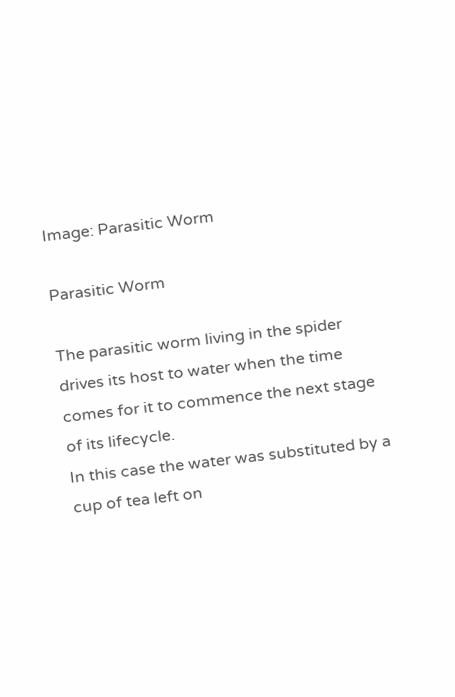Image: Parasitic Worm

Parasitic Worm

The parasitic worm living in the spider drives its host to water when the time comes for it to commence the next stage of its lifecycle.
In this case the water was substituted by a cup of tea left on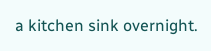a kitchen sink overnight.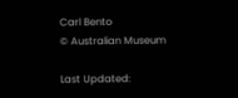Carl Bento
© Australian Museum

Last Updated: